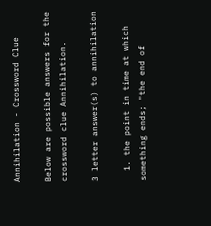Annihilation - Crossword Clue

Below are possible answers for the crossword clue Annihilation.

3 letter answer(s) to annihilation

  1. the point in time at which something ends; "the end of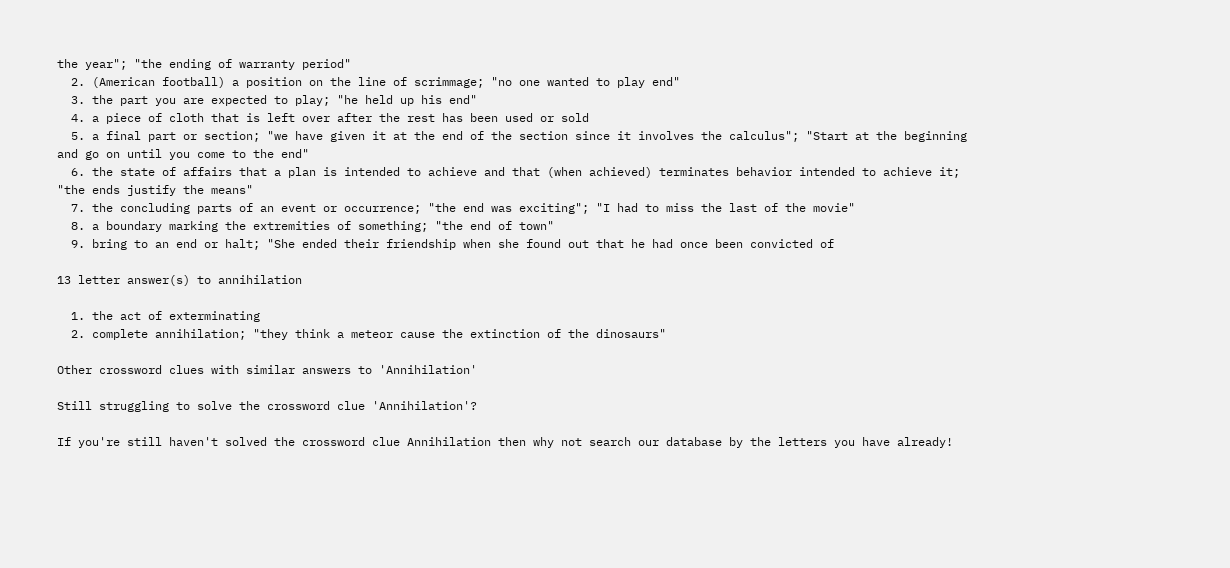the year"; "the ending of warranty period"
  2. (American football) a position on the line of scrimmage; "no one wanted to play end"
  3. the part you are expected to play; "he held up his end"
  4. a piece of cloth that is left over after the rest has been used or sold
  5. a final part or section; "we have given it at the end of the section since it involves the calculus"; "Start at the beginning and go on until you come to the end"
  6. the state of affairs that a plan is intended to achieve and that (when achieved) terminates behavior intended to achieve it; "the ends justify the means"
  7. the concluding parts of an event or occurrence; "the end was exciting"; "I had to miss the last of the movie"
  8. a boundary marking the extremities of something; "the end of town"
  9. bring to an end or halt; "She ended their friendship when she found out that he had once been convicted of

13 letter answer(s) to annihilation

  1. the act of exterminating
  2. complete annihilation; "they think a meteor cause the extinction of the dinosaurs"

Other crossword clues with similar answers to 'Annihilation'

Still struggling to solve the crossword clue 'Annihilation'?

If you're still haven't solved the crossword clue Annihilation then why not search our database by the letters you have already!